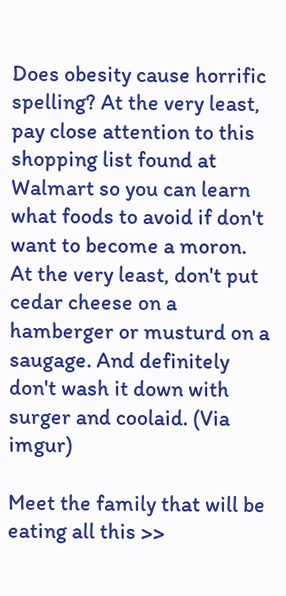Does obesity cause horrific spelling? At the very least, pay close attention to this shopping list found at Walmart so you can learn what foods to avoid if don't want to become a moron. At the very least, don't put cedar cheese on a hamberger or musturd on a saugage. And definitely don't wash it down with surger and coolaid. (Via imgur)

Meet the family that will be eating all this >>